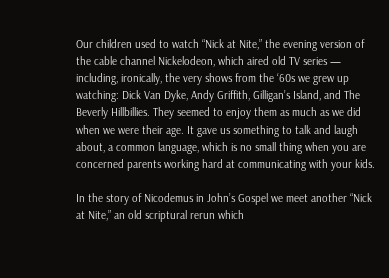Our children used to watch “Nick at Nite,” the evening version of the cable channel Nickelodeon, which aired old TV series — including, ironically, the very shows from the ‘60s we grew up watching: Dick Van Dyke, Andy Griffith, Gilligan’s Island, and The Beverly Hillbillies. They seemed to enjoy them as much as we did when we were their age. It gave us something to talk and laugh about, a common language, which is no small thing when you are concerned parents working hard at communicating with your kids.

In the story of Nicodemus in John’s Gospel we meet another “Nick at Nite,” an old scriptural rerun which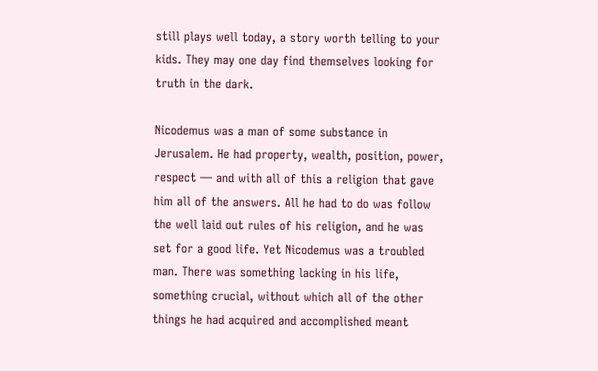still plays well today, a story worth telling to your kids. They may one day find themselves looking for truth in the dark.

Nicodemus was a man of some substance in Jerusalem. He had property, wealth, position, power, respect — and with all of this a religion that gave him all of the answers. All he had to do was follow the well laid out rules of his religion, and he was set for a good life. Yet Nicodemus was a troubled man. There was something lacking in his life, something crucial, without which all of the other things he had acquired and accomplished meant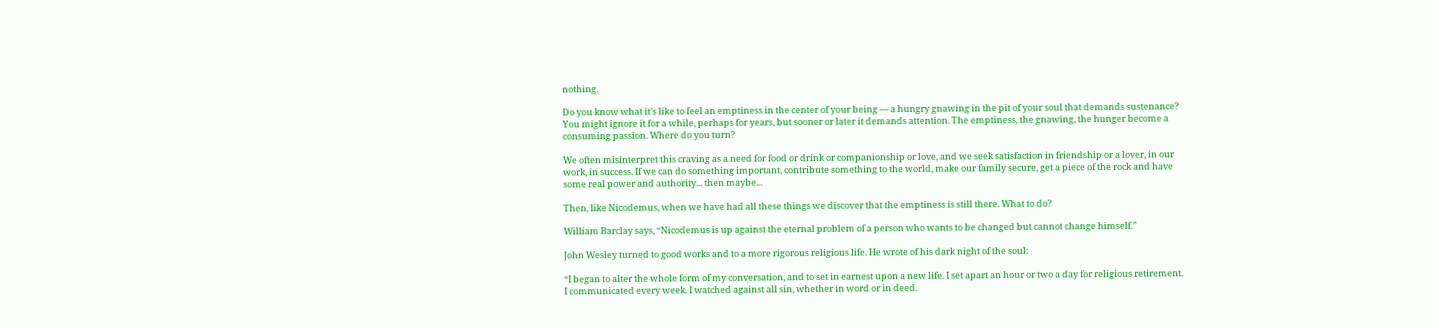nothing.

Do you know what it’s like to feel an emptiness in the center of your being — a hungry gnawing in the pit of your soul that demands sustenance? You might ignore it for a while, perhaps for years, but sooner or later it demands attention. The emptiness, the gnawing, the hunger become a consuming passion. Where do you turn?

We often misinterpret this craving as a need for food or drink or companionship or love, and we seek satisfaction in friendship or a lover, in our work, in success. If we can do something important, contribute something to the world, make our family secure, get a piece of the rock and have some real power and authority... then maybe...

Then, like Nicodemus, when we have had all these things we discover that the emptiness is still there. What to do?

William Barclay says, “Nicodemus is up against the eternal problem of a person who wants to be changed but cannot change himself.”

John Wesley turned to good works and to a more rigorous religious life. He wrote of his dark night of the soul:

“I began to alter the whole form of my conversation, and to set in earnest upon a new life. I set apart an hour or two a day for religious retirement. I communicated every week. I watched against all sin, whether in word or in deed.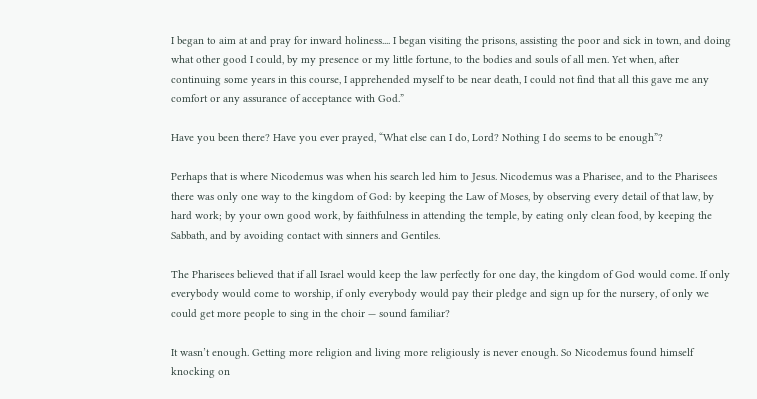I began to aim at and pray for inward holiness.... I began visiting the prisons, assisting the poor and sick in town, and doing what other good I could, by my presence or my little fortune, to the bodies and souls of all men. Yet when, after continuing some years in this course, I apprehended myself to be near death, I could not find that all this gave me any comfort or any assurance of acceptance with God.”

Have you been there? Have you ever prayed, “What else can I do, Lord? Nothing I do seems to be enough”?

Perhaps that is where Nicodemus was when his search led him to Jesus. Nicodemus was a Pharisee, and to the Pharisees there was only one way to the kingdom of God: by keeping the Law of Moses, by observing every detail of that law, by hard work; by your own good work, by faithfulness in attending the temple, by eating only clean food, by keeping the Sabbath, and by avoiding contact with sinners and Gentiles.

The Pharisees believed that if all Israel would keep the law perfectly for one day, the kingdom of God would come. If only everybody would come to worship, if only everybody would pay their pledge and sign up for the nursery, of only we could get more people to sing in the choir — sound familiar?

It wasn’t enough. Getting more religion and living more religiously is never enough. So Nicodemus found himself knocking on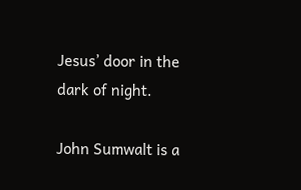Jesus’ door in the dark of night.

John Sumwalt is a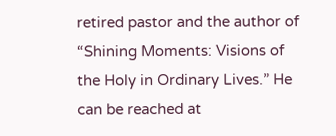retired pastor and the author of “Shining Moments: Visions of the Holy in Ordinary Lives.” He can be reached at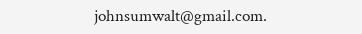johnsumwalt@gmail.com.